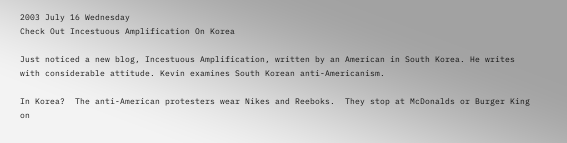2003 July 16 Wednesday
Check Out Incestuous Amplification On Korea

Just noticed a new blog, Incestuous Amplification, written by an American in South Korea. He writes with considerable attitude. Kevin examines South Korean anti-Americanism.

In Korea?  The anti-American protesters wear Nikes and Reeboks.  They stop at McDonalds or Burger King on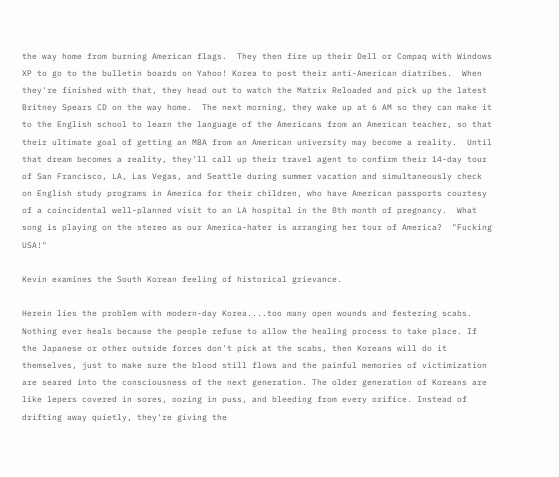the way home from burning American flags.  They then fire up their Dell or Compaq with Windows XP to go to the bulletin boards on Yahoo! Korea to post their anti-American diatribes.  When they're finished with that, they head out to watch the Matrix Reloaded and pick up the latest Britney Spears CD on the way home.  The next morning, they wake up at 6 AM so they can make it to the English school to learn the language of the Americans from an American teacher, so that their ultimate goal of getting an MBA from an American university may become a reality.  Until that dream becomes a reality, they'll call up their travel agent to confirm their 14-day tour of San Francisco, LA, Las Vegas, and Seattle during summer vacation and simultaneously check on English study programs in America for their children, who have American passports courtesy of a coincidental well-planned visit to an LA hospital in the 8th month of pregnancy.  What song is playing on the stereo as our America-hater is arranging her tour of America?  "Fucking USA!"

Kevin examines the South Korean feeling of historical grievance.

Herein lies the problem with modern-day Korea....too many open wounds and festering scabs. Nothing ever heals because the people refuse to allow the healing process to take place. If the Japanese or other outside forces don't pick at the scabs, then Koreans will do it themselves, just to make sure the blood still flows and the painful memories of victimization are seared into the consciousness of the next generation. The older generation of Koreans are like lepers covered in sores, oozing in puss, and bleeding from every orifice. Instead of drifting away quietly, they're giving the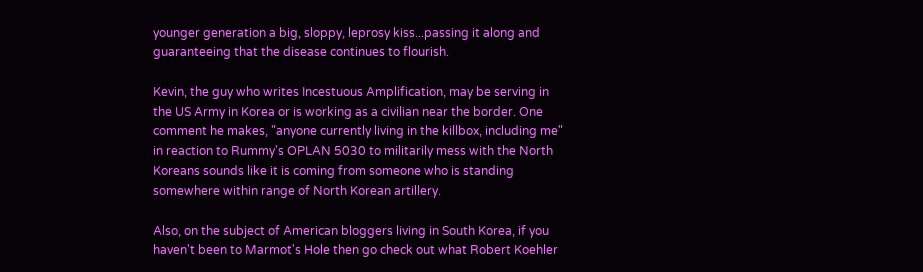younger generation a big, sloppy, leprosy kiss...passing it along and guaranteeing that the disease continues to flourish.

Kevin, the guy who writes Incestuous Amplification, may be serving in the US Army in Korea or is working as a civilian near the border. One comment he makes, "anyone currently living in the killbox, including me" in reaction to Rummy's OPLAN 5030 to militarily mess with the North Koreans sounds like it is coming from someone who is standing somewhere within range of North Korean artillery.

Also, on the subject of American bloggers living in South Korea, if you haven't been to Marmot's Hole then go check out what Robert Koehler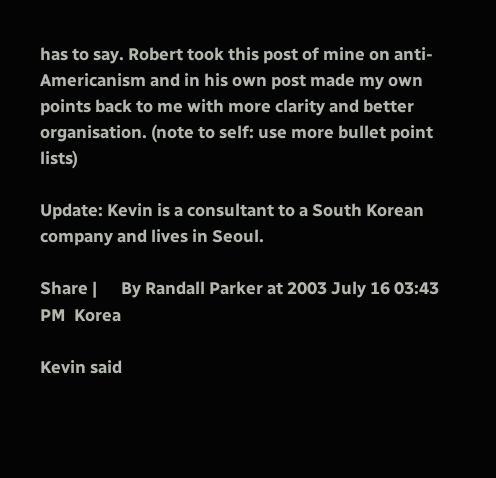has to say. Robert took this post of mine on anti-Americanism and in his own post made my own points back to me with more clarity and better organisation. (note to self: use more bullet point lists)

Update: Kevin is a consultant to a South Korean company and lives in Seoul.

Share |      By Randall Parker at 2003 July 16 03:43 PM  Korea

Kevin said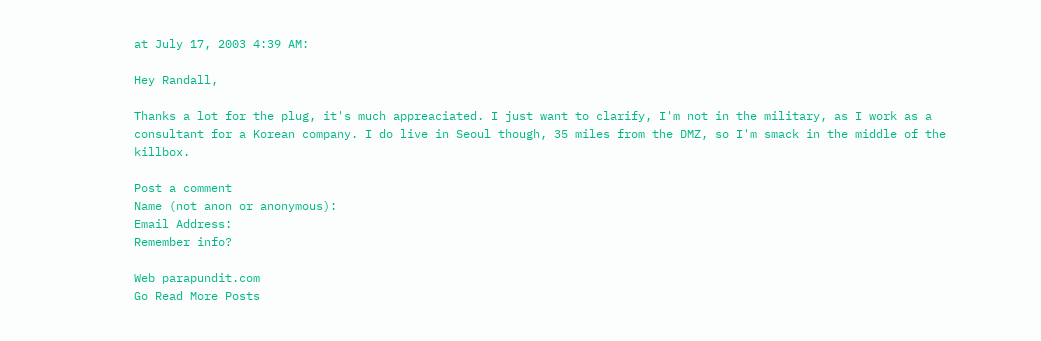at July 17, 2003 4:39 AM:

Hey Randall,

Thanks a lot for the plug, it's much appreaciated. I just want to clarify, I'm not in the military, as I work as a consultant for a Korean company. I do live in Seoul though, 35 miles from the DMZ, so I'm smack in the middle of the killbox.

Post a comment
Name (not anon or anonymous):
Email Address:
Remember info?

Web parapundit.com
Go Read More Posts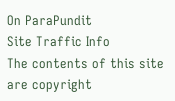On ParaPundit
Site Traffic Info
The contents of this site are copyright